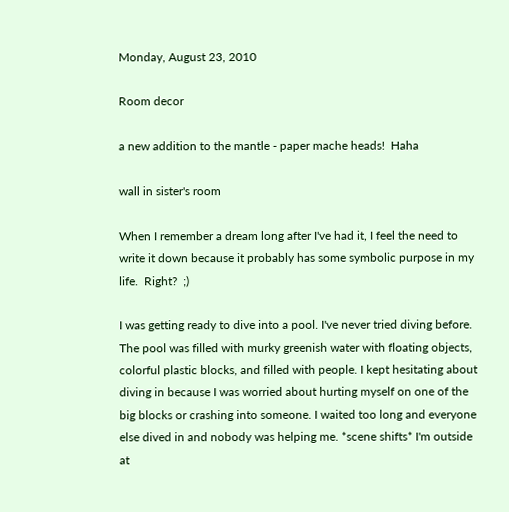Monday, August 23, 2010

Room decor

a new addition to the mantle - paper mache heads!  Haha

wall in sister's room

When I remember a dream long after I've had it, I feel the need to write it down because it probably has some symbolic purpose in my life.  Right?  ;)

I was getting ready to dive into a pool. I've never tried diving before. The pool was filled with murky greenish water with floating objects, colorful plastic blocks, and filled with people. I kept hesitating about diving in because I was worried about hurting myself on one of the big blocks or crashing into someone. I waited too long and everyone else dived in and nobody was helping me. *scene shifts* I'm outside at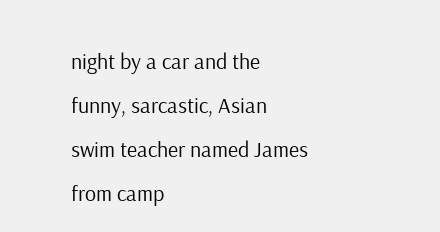night by a car and the funny, sarcastic, Asian swim teacher named James from camp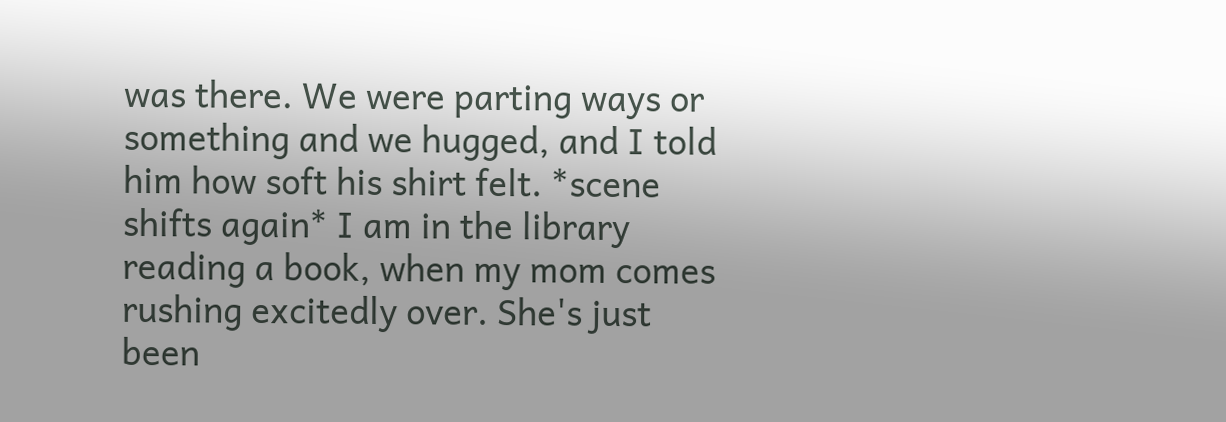was there. We were parting ways or something and we hugged, and I told him how soft his shirt felt. *scene shifts again* I am in the library reading a book, when my mom comes rushing excitedly over. She's just been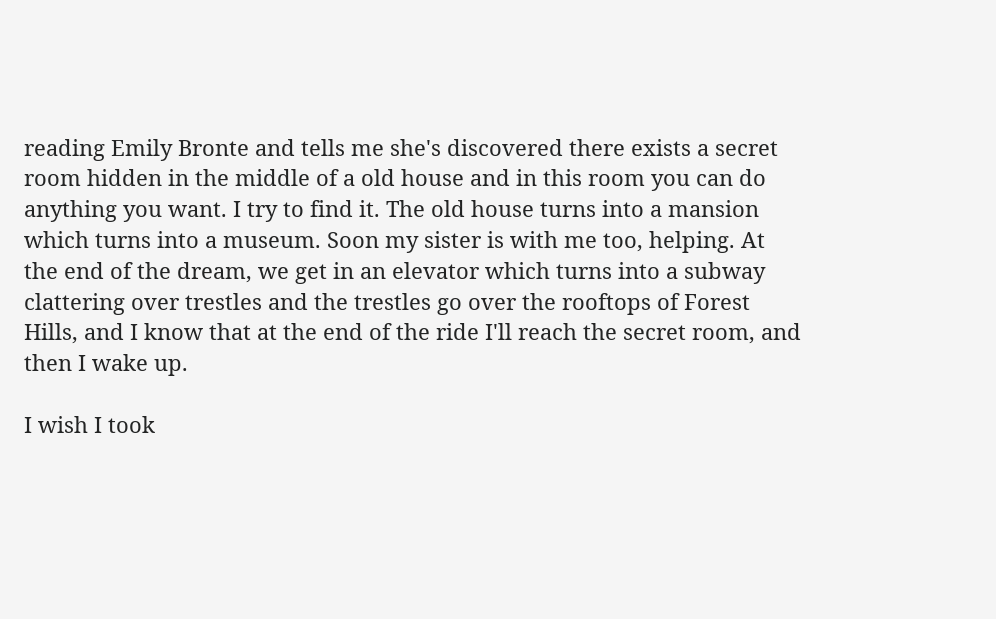reading Emily Bronte and tells me she's discovered there exists a secret room hidden in the middle of a old house and in this room you can do anything you want. I try to find it. The old house turns into a mansion which turns into a museum. Soon my sister is with me too, helping. At the end of the dream, we get in an elevator which turns into a subway clattering over trestles and the trestles go over the rooftops of Forest Hills, and I know that at the end of the ride I'll reach the secret room, and then I wake up.

I wish I took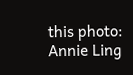this photo:
Annie Ling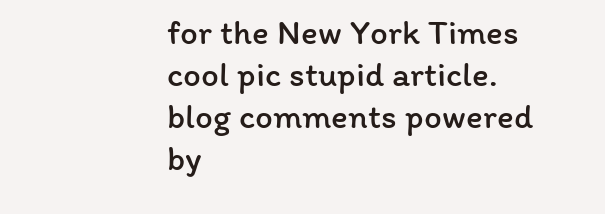for the New York Times
cool pic stupid article.
blog comments powered by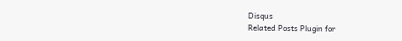Disqus
Related Posts Plugin for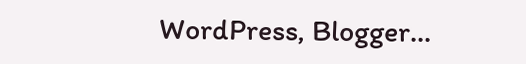WordPress, Blogger...